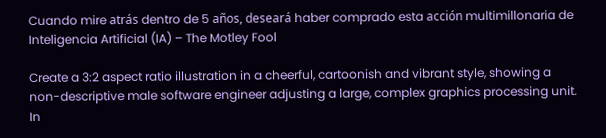Cuando mire atrás dentro de 5 años, deseará haber comprado esta acción multimillonaria de Inteligencia Artificial (IA) – The Motley Fool

Create a 3:2 aspect ratio illustration in a cheerful, cartoonish and vibrant style, showing a non-descriptive male software engineer adjusting a large, complex graphics processing unit. In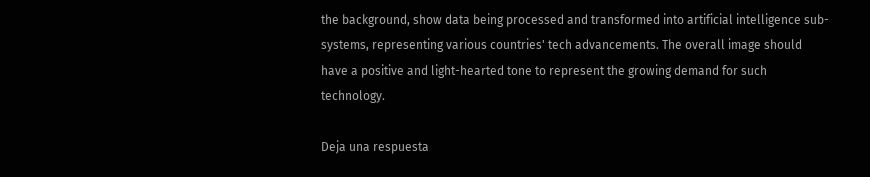the background, show data being processed and transformed into artificial intelligence sub-systems, representing various countries' tech advancements. The overall image should have a positive and light-hearted tone to represent the growing demand for such technology.

Deja una respuesta